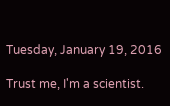Tuesday, January 19, 2016

Trust me, I'm a scientist.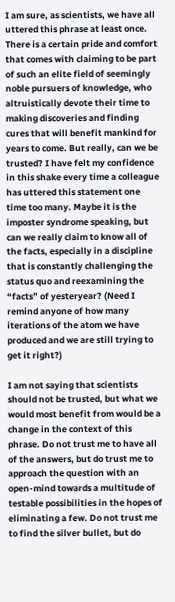I am sure, as scientists, we have all uttered this phrase at least once. There is a certain pride and comfort that comes with claiming to be part of such an elite field of seemingly noble pursuers of knowledge, who altruistically devote their time to making discoveries and finding cures that will benefit mankind for years to come. But really, can we be trusted? I have felt my confidence in this shake every time a colleague has uttered this statement one time too many. Maybe it is the imposter syndrome speaking, but can we really claim to know all of the facts, especially in a discipline that is constantly challenging the status quo and reexamining the “facts” of yesteryear? (Need I remind anyone of how many iterations of the atom we have produced and we are still trying to get it right?)

I am not saying that scientists should not be trusted, but what we would most benefit from would be a change in the context of this phrase. Do not trust me to have all of the answers, but do trust me to approach the question with an open-mind towards a multitude of testable possibilities in the hopes of eliminating a few. Do not trust me to find the silver bullet, but do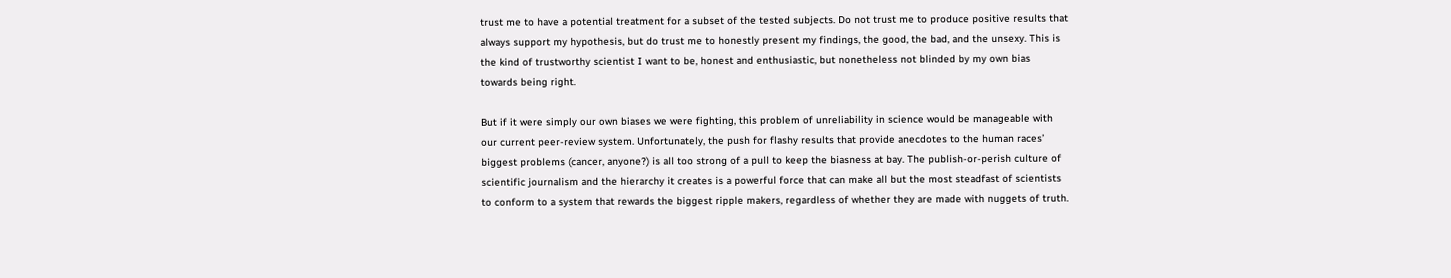trust me to have a potential treatment for a subset of the tested subjects. Do not trust me to produce positive results that always support my hypothesis, but do trust me to honestly present my findings, the good, the bad, and the unsexy. This is the kind of trustworthy scientist I want to be, honest and enthusiastic, but nonetheless not blinded by my own bias towards being right.

But if it were simply our own biases we were fighting, this problem of unreliability in science would be manageable with our current peer-review system. Unfortunately, the push for flashy results that provide anecdotes to the human races’ biggest problems (cancer, anyone?) is all too strong of a pull to keep the biasness at bay. The publish-or-perish culture of scientific journalism and the hierarchy it creates is a powerful force that can make all but the most steadfast of scientists to conform to a system that rewards the biggest ripple makers, regardless of whether they are made with nuggets of truth.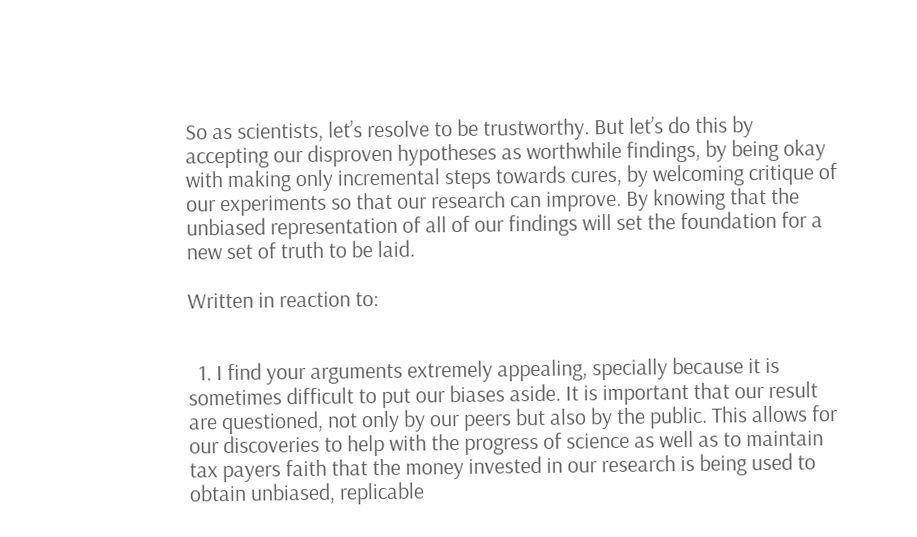So as scientists, let’s resolve to be trustworthy. But let’s do this by accepting our disproven hypotheses as worthwhile findings, by being okay with making only incremental steps towards cures, by welcoming critique of our experiments so that our research can improve. By knowing that the unbiased representation of all of our findings will set the foundation for a new set of truth to be laid.

Written in reaction to:


  1. I find your arguments extremely appealing, specially because it is sometimes difficult to put our biases aside. It is important that our result are questioned, not only by our peers but also by the public. This allows for our discoveries to help with the progress of science as well as to maintain tax payers faith that the money invested in our research is being used to obtain unbiased, replicable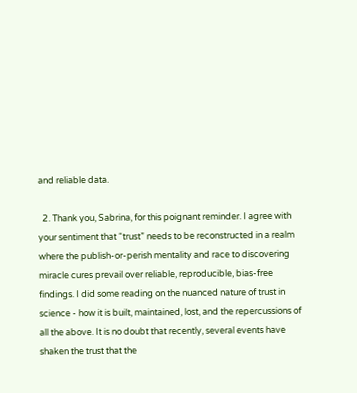and reliable data.

  2. Thank you, Sabrina, for this poignant reminder. I agree with your sentiment that “trust” needs to be reconstructed in a realm where the publish-or-perish mentality and race to discovering miracle cures prevail over reliable, reproducible, bias-free findings. I did some reading on the nuanced nature of trust in science - how it is built, maintained, lost, and the repercussions of all the above. It is no doubt that recently, several events have shaken the trust that the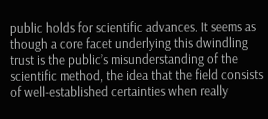public holds for scientific advances. It seems as though a core facet underlying this dwindling trust is the public’s misunderstanding of the scientific method, the idea that the field consists of well-established certainties when really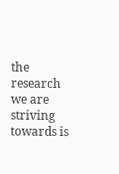the research we are striving towards is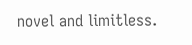novel and limitless.